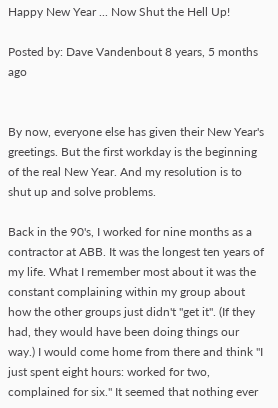Happy New Year ... Now Shut the Hell Up!

Posted by: Dave Vandenbout 8 years, 5 months ago


By now, everyone else has given their New Year's greetings. But the first workday is the beginning of the real New Year. And my resolution is to shut up and solve problems.

Back in the 90's, I worked for nine months as a contractor at ABB. It was the longest ten years of my life. What I remember most about it was the constant complaining within my group about how the other groups just didn't "get it". (If they had, they would have been doing things our way.) I would come home from there and think "I just spent eight hours: worked for two, complained for six." It seemed that nothing ever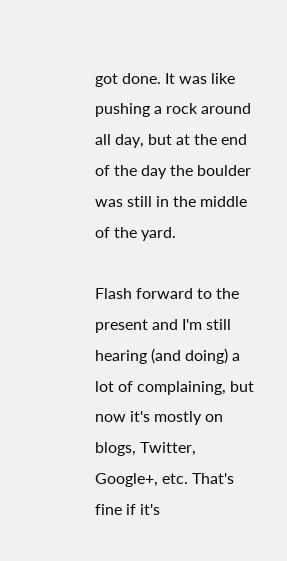got done. It was like pushing a rock around all day, but at the end of the day the boulder was still in the middle of the yard.

Flash forward to the present and I'm still hearing (and doing) a lot of complaining, but now it's mostly on blogs, Twitter, Google+, etc. That's fine if it's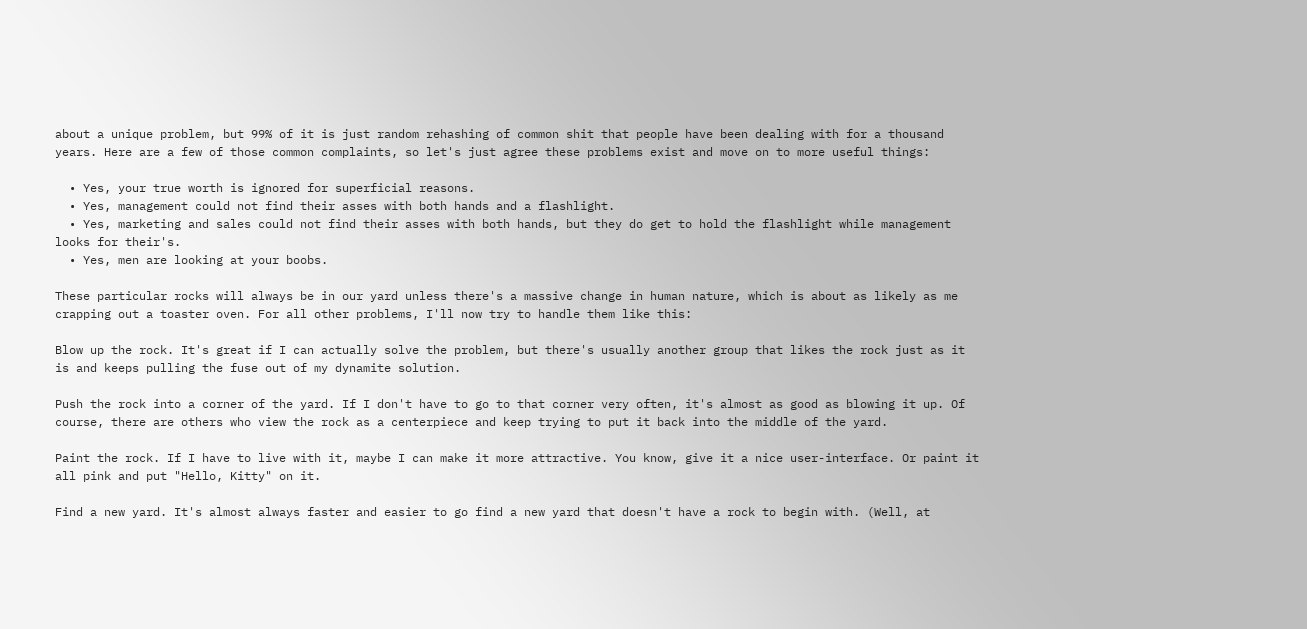about a unique problem, but 99% of it is just random rehashing of common shit that people have been dealing with for a thousand years. Here are a few of those common complaints, so let's just agree these problems exist and move on to more useful things:

  • Yes, your true worth is ignored for superficial reasons.
  • Yes, management could not find their asses with both hands and a flashlight.
  • Yes, marketing and sales could not find their asses with both hands, but they do get to hold the flashlight while management looks for their's.
  • Yes, men are looking at your boobs.

These particular rocks will always be in our yard unless there's a massive change in human nature, which is about as likely as me crapping out a toaster oven. For all other problems, I'll now try to handle them like this:

Blow up the rock. It's great if I can actually solve the problem, but there's usually another group that likes the rock just as it is and keeps pulling the fuse out of my dynamite solution.

Push the rock into a corner of the yard. If I don't have to go to that corner very often, it's almost as good as blowing it up. Of course, there are others who view the rock as a centerpiece and keep trying to put it back into the middle of the yard.

Paint the rock. If I have to live with it, maybe I can make it more attractive. You know, give it a nice user-interface. Or paint it all pink and put "Hello, Kitty" on it.

Find a new yard. It's almost always faster and easier to go find a new yard that doesn't have a rock to begin with. (Well, at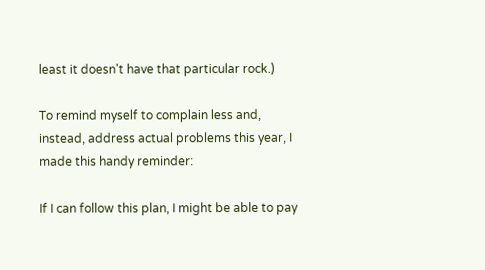least it doesn't have that particular rock.)

To remind myself to complain less and, instead, address actual problems this year, I made this handy reminder:

If I can follow this plan, I might be able to pay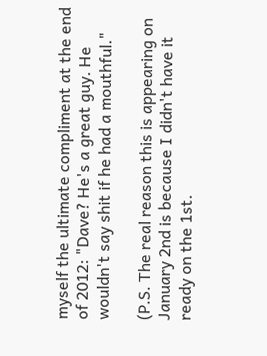myself the ultimate compliment at the end of 2012: "Dave? He's a great guy. He wouldn't say shit if he had a mouthful."

(P.S. The real reason this is appearing on January 2nd is because I didn't have it ready on the 1st.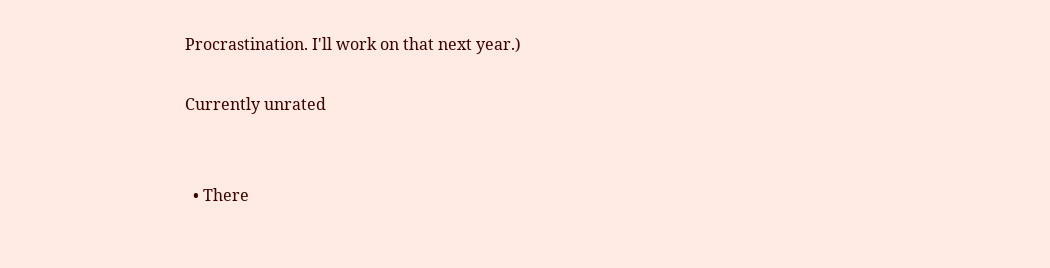Procrastination. I'll work on that next year.)

Currently unrated


  • There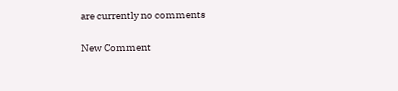are currently no comments

New Comment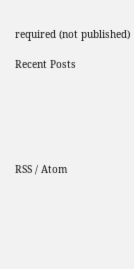required (not published)

Recent Posts






RSS / Atom